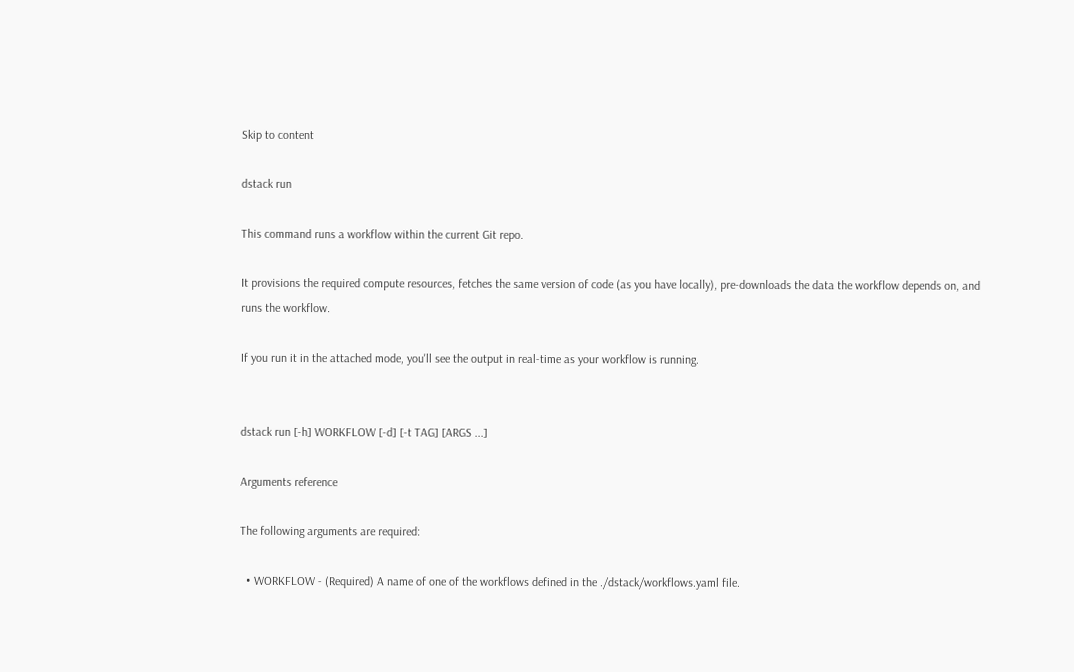Skip to content

dstack run

This command runs a workflow within the current Git repo.

It provisions the required compute resources, fetches the same version of code (as you have locally), pre-downloads the data the workflow depends on, and runs the workflow.

If you run it in the attached mode, you'll see the output in real-time as your workflow is running.


dstack run [-h] WORKFLOW [-d] [-t TAG] [ARGS ...]

Arguments reference

The following arguments are required:

  • WORKFLOW - (Required) A name of one of the workflows defined in the ./dstack/workflows.yaml file.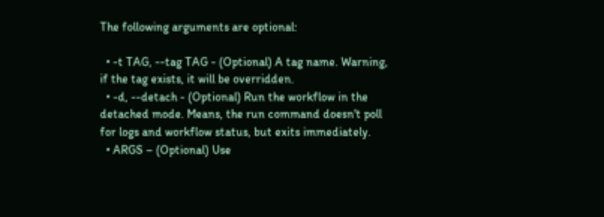The following arguments are optional:

  • -t TAG, --tag TAG - (Optional) A tag name. Warning, if the tag exists, it will be overridden.
  • -d, --detach - (Optional) Run the workflow in the detached mode. Means, the run command doesn't poll for logs and workflow status, but exits immediately.
  • ARGS – (Optional) Use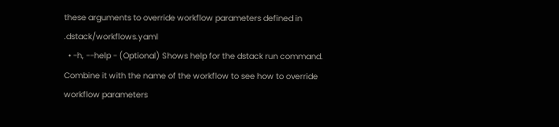these arguments to override workflow parameters defined in .dstack/workflows.yaml
  • -h, --help - (Optional) Shows help for the dstack run command. Combine it with the name of the workflow to see how to override workflow parameters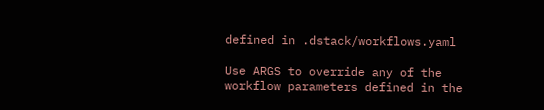defined in .dstack/workflows.yaml

Use ARGS to override any of the workflow parameters defined in the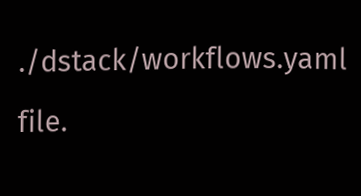./dstack/workflows.yaml file.